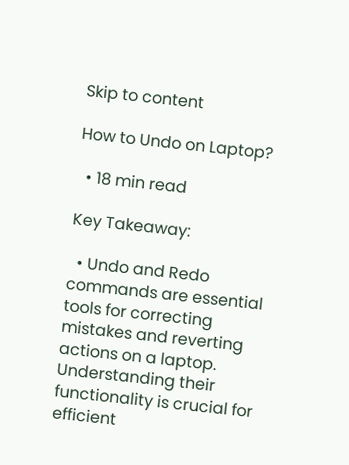Skip to content

How to Undo on Laptop?

  • 18 min read

Key Takeaway:

  • Undo and Redo commands are essential tools for correcting mistakes and reverting actions on a laptop. Understanding their functionality is crucial for efficient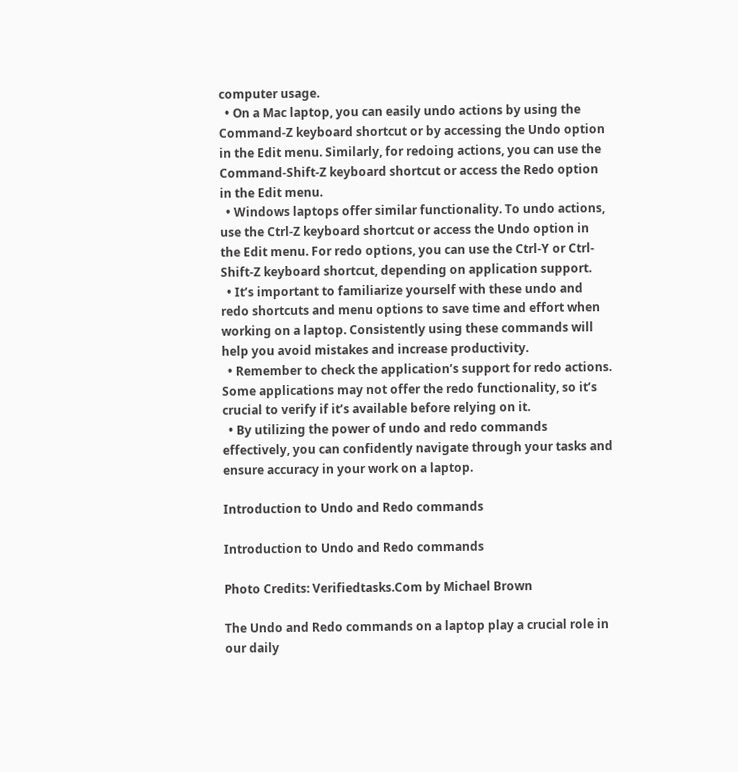computer usage.
  • On a Mac laptop, you can easily undo actions by using the Command-Z keyboard shortcut or by accessing the Undo option in the Edit menu. Similarly, for redoing actions, you can use the Command-Shift-Z keyboard shortcut or access the Redo option in the Edit menu.
  • Windows laptops offer similar functionality. To undo actions, use the Ctrl-Z keyboard shortcut or access the Undo option in the Edit menu. For redo options, you can use the Ctrl-Y or Ctrl-Shift-Z keyboard shortcut, depending on application support.
  • It’s important to familiarize yourself with these undo and redo shortcuts and menu options to save time and effort when working on a laptop. Consistently using these commands will help you avoid mistakes and increase productivity.
  • Remember to check the application’s support for redo actions. Some applications may not offer the redo functionality, so it’s crucial to verify if it’s available before relying on it.
  • By utilizing the power of undo and redo commands effectively, you can confidently navigate through your tasks and ensure accuracy in your work on a laptop.

Introduction to Undo and Redo commands

Introduction to Undo and Redo commands

Photo Credits: Verifiedtasks.Com by Michael Brown

The Undo and Redo commands on a laptop play a crucial role in our daily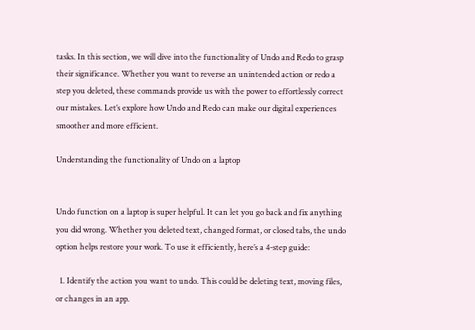tasks. In this section, we will dive into the functionality of Undo and Redo to grasp their significance. Whether you want to reverse an unintended action or redo a step you deleted, these commands provide us with the power to effortlessly correct our mistakes. Let’s explore how Undo and Redo can make our digital experiences smoother and more efficient.

Understanding the functionality of Undo on a laptop


Undo function on a laptop is super helpful. It can let you go back and fix anything you did wrong. Whether you deleted text, changed format, or closed tabs, the undo option helps restore your work. To use it efficiently, here’s a 4-step guide:

  1. Identify the action you want to undo. This could be deleting text, moving files, or changes in an app.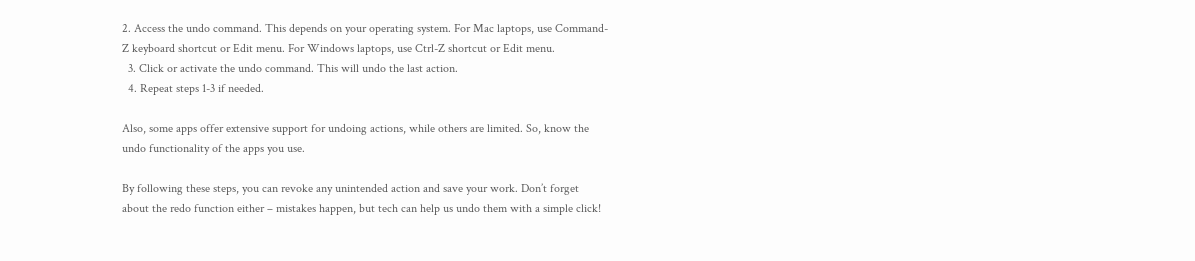2. Access the undo command. This depends on your operating system. For Mac laptops, use Command-Z keyboard shortcut or Edit menu. For Windows laptops, use Ctrl-Z shortcut or Edit menu.
  3. Click or activate the undo command. This will undo the last action.
  4. Repeat steps 1-3 if needed.

Also, some apps offer extensive support for undoing actions, while others are limited. So, know the undo functionality of the apps you use.

By following these steps, you can revoke any unintended action and save your work. Don’t forget about the redo function either – mistakes happen, but tech can help us undo them with a simple click!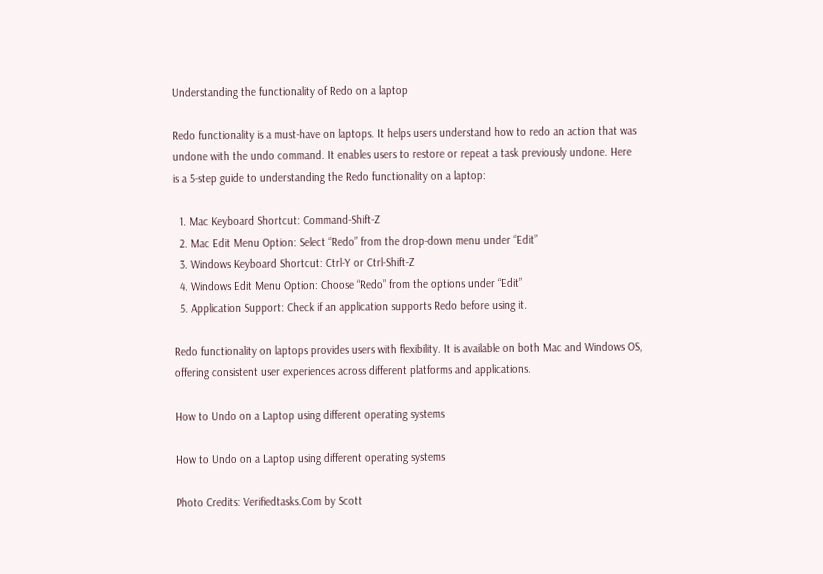Understanding the functionality of Redo on a laptop

Redo functionality is a must-have on laptops. It helps users understand how to redo an action that was undone with the undo command. It enables users to restore or repeat a task previously undone. Here is a 5-step guide to understanding the Redo functionality on a laptop:

  1. Mac Keyboard Shortcut: Command-Shift-Z
  2. Mac Edit Menu Option: Select “Redo” from the drop-down menu under “Edit”
  3. Windows Keyboard Shortcut: Ctrl-Y or Ctrl-Shift-Z
  4. Windows Edit Menu Option: Choose “Redo” from the options under “Edit”
  5. Application Support: Check if an application supports Redo before using it.

Redo functionality on laptops provides users with flexibility. It is available on both Mac and Windows OS, offering consistent user experiences across different platforms and applications.

How to Undo on a Laptop using different operating systems

How to Undo on a Laptop using different operating systems

Photo Credits: Verifiedtasks.Com by Scott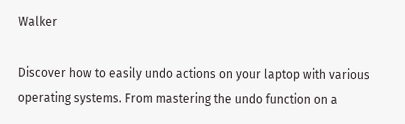Walker

Discover how to easily undo actions on your laptop with various operating systems. From mastering the undo function on a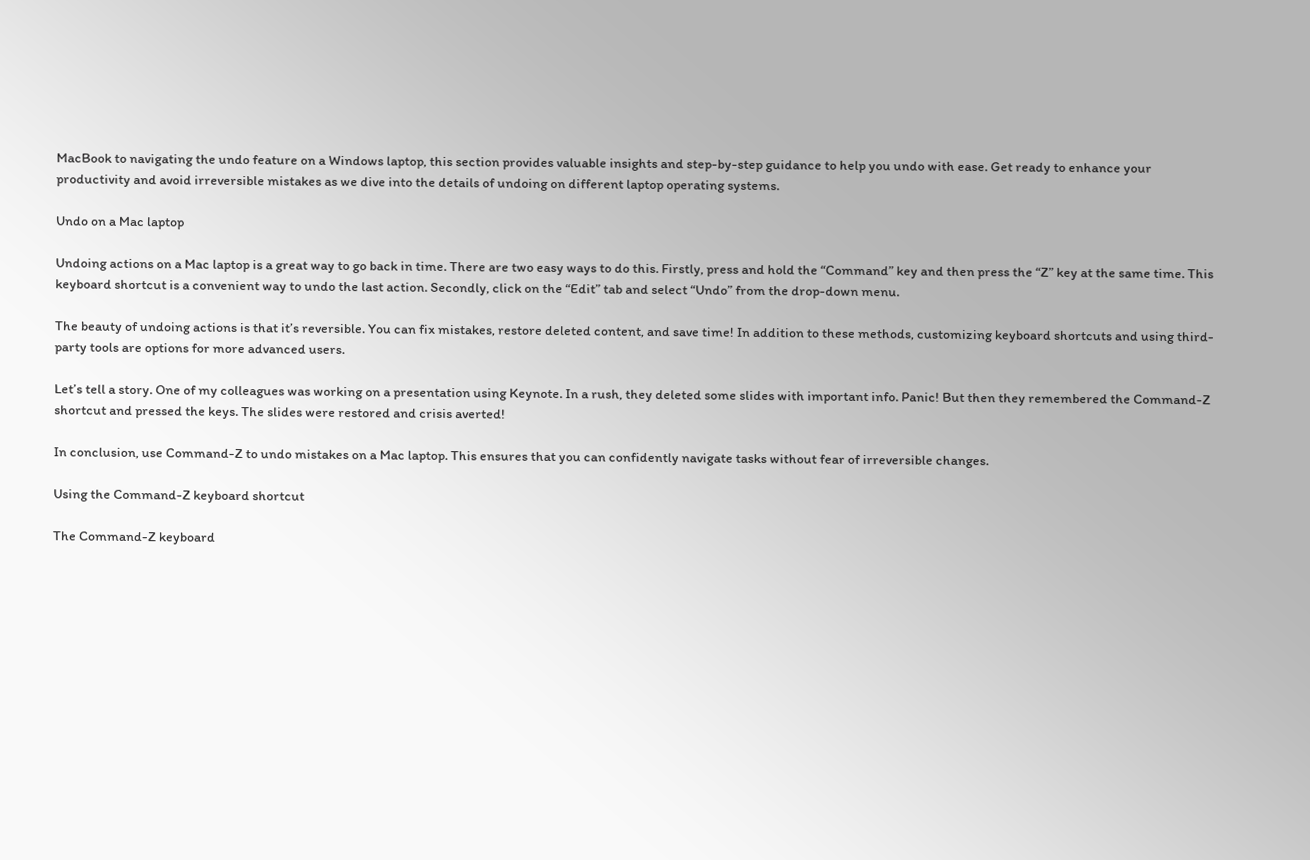MacBook to navigating the undo feature on a Windows laptop, this section provides valuable insights and step-by-step guidance to help you undo with ease. Get ready to enhance your productivity and avoid irreversible mistakes as we dive into the details of undoing on different laptop operating systems.

Undo on a Mac laptop

Undoing actions on a Mac laptop is a great way to go back in time. There are two easy ways to do this. Firstly, press and hold the “Command” key and then press the “Z” key at the same time. This keyboard shortcut is a convenient way to undo the last action. Secondly, click on the “Edit” tab and select “Undo” from the drop-down menu.

The beauty of undoing actions is that it’s reversible. You can fix mistakes, restore deleted content, and save time! In addition to these methods, customizing keyboard shortcuts and using third-party tools are options for more advanced users.

Let’s tell a story. One of my colleagues was working on a presentation using Keynote. In a rush, they deleted some slides with important info. Panic! But then they remembered the Command-Z shortcut and pressed the keys. The slides were restored and crisis averted!

In conclusion, use Command-Z to undo mistakes on a Mac laptop. This ensures that you can confidently navigate tasks without fear of irreversible changes.

Using the Command-Z keyboard shortcut

The Command-Z keyboard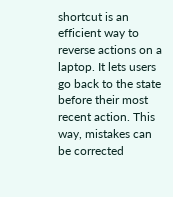shortcut is an efficient way to reverse actions on a laptop. It lets users go back to the state before their most recent action. This way, mistakes can be corrected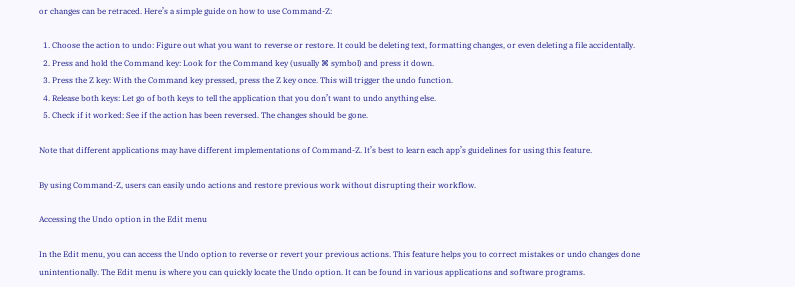or changes can be retraced. Here’s a simple guide on how to use Command-Z:

  1. Choose the action to undo: Figure out what you want to reverse or restore. It could be deleting text, formatting changes, or even deleting a file accidentally.
  2. Press and hold the Command key: Look for the Command key (usually ⌘ symbol) and press it down.
  3. Press the Z key: With the Command key pressed, press the Z key once. This will trigger the undo function.
  4. Release both keys: Let go of both keys to tell the application that you don’t want to undo anything else.
  5. Check if it worked: See if the action has been reversed. The changes should be gone.

Note that different applications may have different implementations of Command-Z. It’s best to learn each app’s guidelines for using this feature.

By using Command-Z, users can easily undo actions and restore previous work without disrupting their workflow.

Accessing the Undo option in the Edit menu

In the Edit menu, you can access the Undo option to reverse or revert your previous actions. This feature helps you to correct mistakes or undo changes done unintentionally. The Edit menu is where you can quickly locate the Undo option. It can be found in various applications and software programs.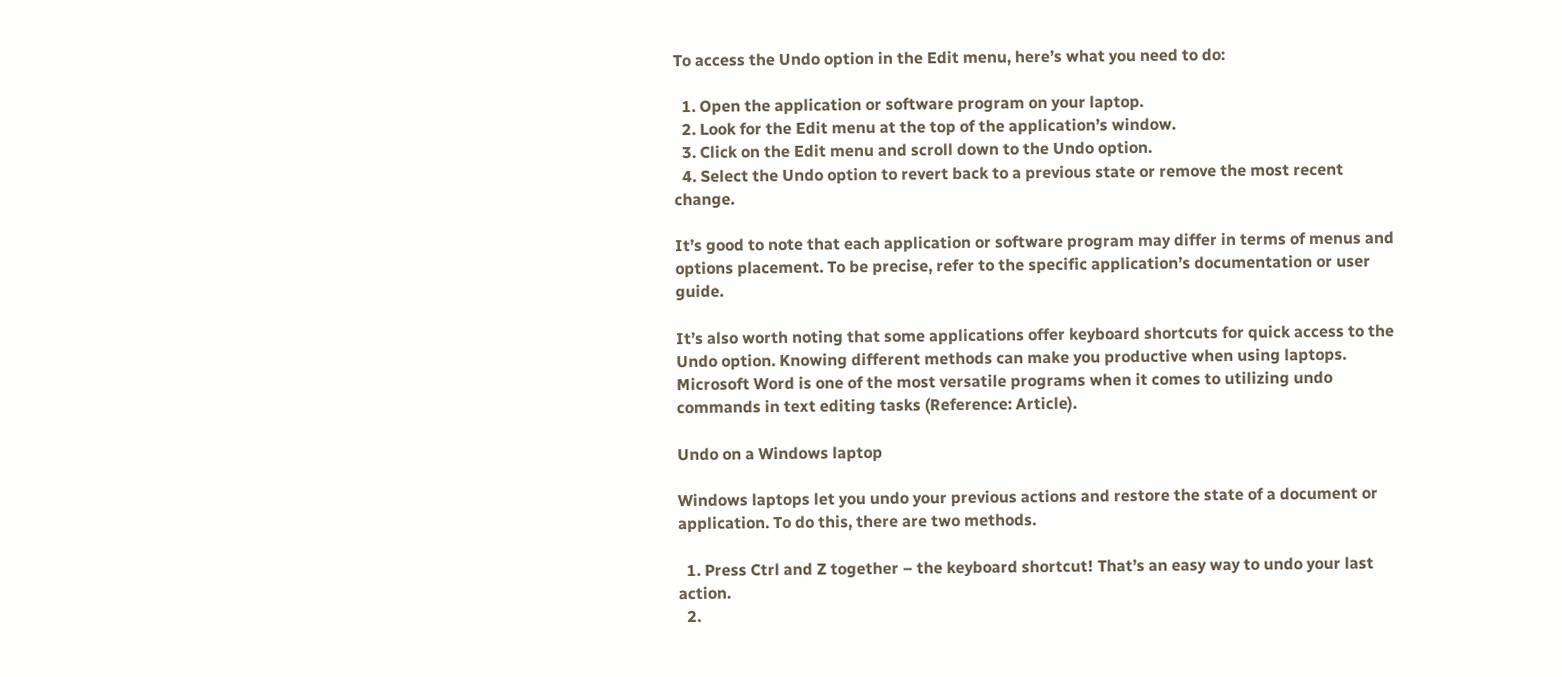To access the Undo option in the Edit menu, here’s what you need to do:

  1. Open the application or software program on your laptop.
  2. Look for the Edit menu at the top of the application’s window.
  3. Click on the Edit menu and scroll down to the Undo option.
  4. Select the Undo option to revert back to a previous state or remove the most recent change.

It’s good to note that each application or software program may differ in terms of menus and options placement. To be precise, refer to the specific application’s documentation or user guide.

It’s also worth noting that some applications offer keyboard shortcuts for quick access to the Undo option. Knowing different methods can make you productive when using laptops. Microsoft Word is one of the most versatile programs when it comes to utilizing undo commands in text editing tasks (Reference: Article).

Undo on a Windows laptop

Windows laptops let you undo your previous actions and restore the state of a document or application. To do this, there are two methods.

  1. Press Ctrl and Z together – the keyboard shortcut! That’s an easy way to undo your last action.
  2.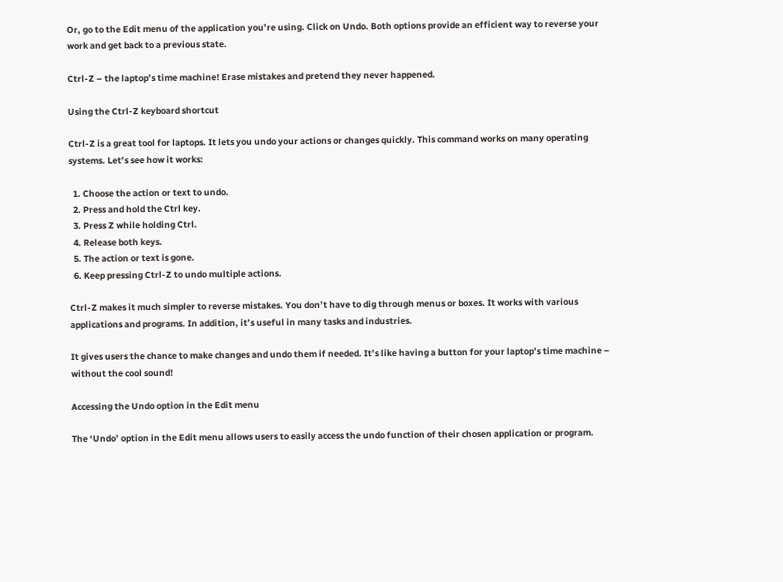Or, go to the Edit menu of the application you’re using. Click on Undo. Both options provide an efficient way to reverse your work and get back to a previous state.

Ctrl-Z – the laptop’s time machine! Erase mistakes and pretend they never happened.

Using the Ctrl-Z keyboard shortcut

Ctrl-Z is a great tool for laptops. It lets you undo your actions or changes quickly. This command works on many operating systems. Let’s see how it works:

  1. Choose the action or text to undo.
  2. Press and hold the Ctrl key.
  3. Press Z while holding Ctrl.
  4. Release both keys.
  5. The action or text is gone.
  6. Keep pressing Ctrl-Z to undo multiple actions.

Ctrl-Z makes it much simpler to reverse mistakes. You don’t have to dig through menus or boxes. It works with various applications and programs. In addition, it’s useful in many tasks and industries.

It gives users the chance to make changes and undo them if needed. It’s like having a button for your laptop’s time machine – without the cool sound!

Accessing the Undo option in the Edit menu

The ‘Undo’ option in the Edit menu allows users to easily access the undo function of their chosen application or program.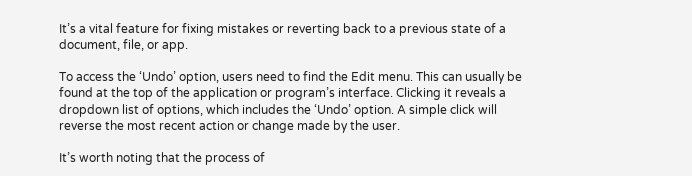It’s a vital feature for fixing mistakes or reverting back to a previous state of a document, file, or app.

To access the ‘Undo’ option, users need to find the Edit menu. This can usually be found at the top of the application or program’s interface. Clicking it reveals a dropdown list of options, which includes the ‘Undo’ option. A simple click will reverse the most recent action or change made by the user.

It’s worth noting that the process of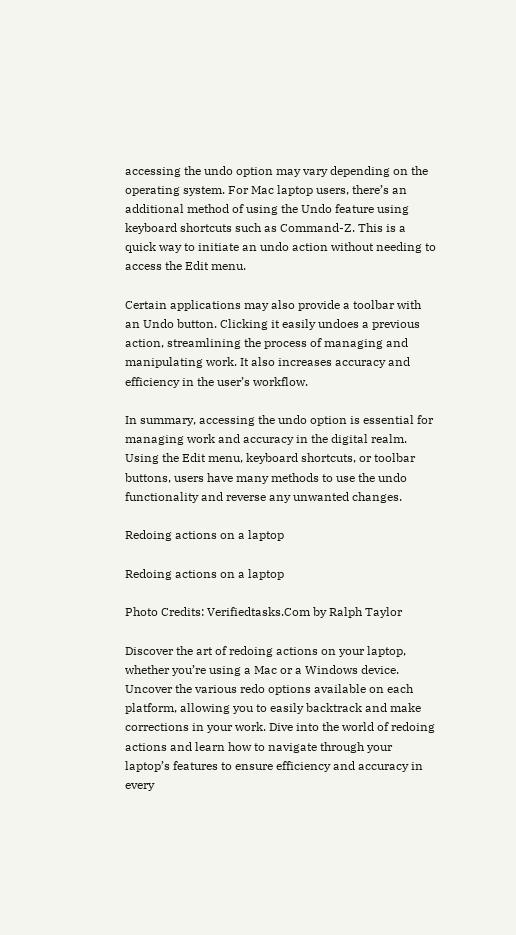accessing the undo option may vary depending on the operating system. For Mac laptop users, there’s an additional method of using the Undo feature using keyboard shortcuts such as Command-Z. This is a quick way to initiate an undo action without needing to access the Edit menu.

Certain applications may also provide a toolbar with an Undo button. Clicking it easily undoes a previous action, streamlining the process of managing and manipulating work. It also increases accuracy and efficiency in the user’s workflow.

In summary, accessing the undo option is essential for managing work and accuracy in the digital realm. Using the Edit menu, keyboard shortcuts, or toolbar buttons, users have many methods to use the undo functionality and reverse any unwanted changes.

Redoing actions on a laptop

Redoing actions on a laptop

Photo Credits: Verifiedtasks.Com by Ralph Taylor

Discover the art of redoing actions on your laptop, whether you’re using a Mac or a Windows device. Uncover the various redo options available on each platform, allowing you to easily backtrack and make corrections in your work. Dive into the world of redoing actions and learn how to navigate through your laptop’s features to ensure efficiency and accuracy in every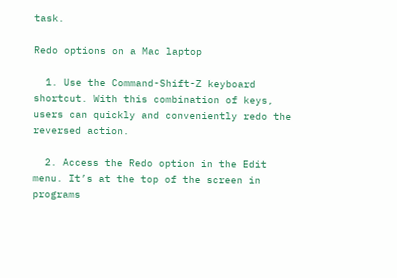task.

Redo options on a Mac laptop

  1. Use the Command-Shift-Z keyboard shortcut. With this combination of keys, users can quickly and conveniently redo the reversed action.

  2. Access the Redo option in the Edit menu. It’s at the top of the screen in programs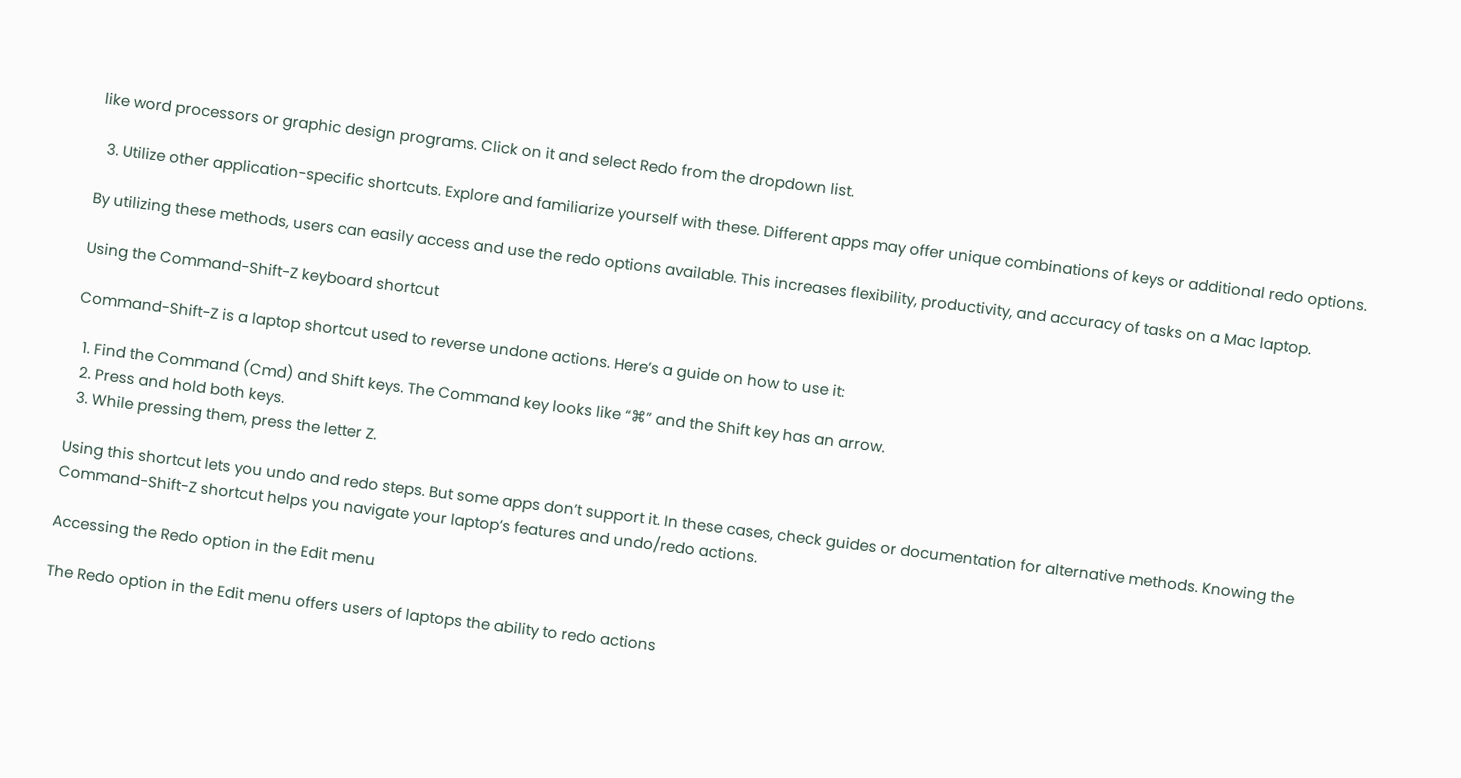like word processors or graphic design programs. Click on it and select Redo from the dropdown list.

  3. Utilize other application-specific shortcuts. Explore and familiarize yourself with these. Different apps may offer unique combinations of keys or additional redo options.

By utilizing these methods, users can easily access and use the redo options available. This increases flexibility, productivity, and accuracy of tasks on a Mac laptop.

Using the Command-Shift-Z keyboard shortcut

Command-Shift-Z is a laptop shortcut used to reverse undone actions. Here’s a guide on how to use it:

  1. Find the Command (Cmd) and Shift keys. The Command key looks like “⌘” and the Shift key has an arrow.
  2. Press and hold both keys.
  3. While pressing them, press the letter Z.

Using this shortcut lets you undo and redo steps. But some apps don’t support it. In these cases, check guides or documentation for alternative methods. Knowing the Command-Shift-Z shortcut helps you navigate your laptop’s features and undo/redo actions.

Accessing the Redo option in the Edit menu

The Redo option in the Edit menu offers users of laptops the ability to redo actions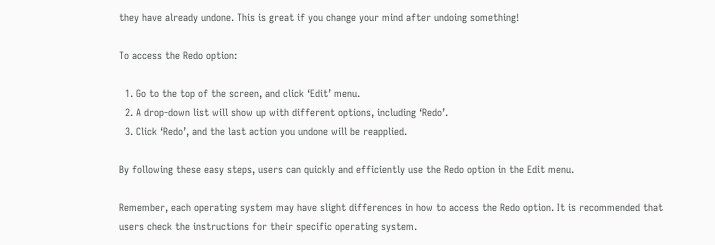they have already undone. This is great if you change your mind after undoing something!

To access the Redo option:

  1. Go to the top of the screen, and click ‘Edit’ menu.
  2. A drop-down list will show up with different options, including ‘Redo’.
  3. Click ‘Redo’, and the last action you undone will be reapplied.

By following these easy steps, users can quickly and efficiently use the Redo option in the Edit menu.

Remember, each operating system may have slight differences in how to access the Redo option. It is recommended that users check the instructions for their specific operating system.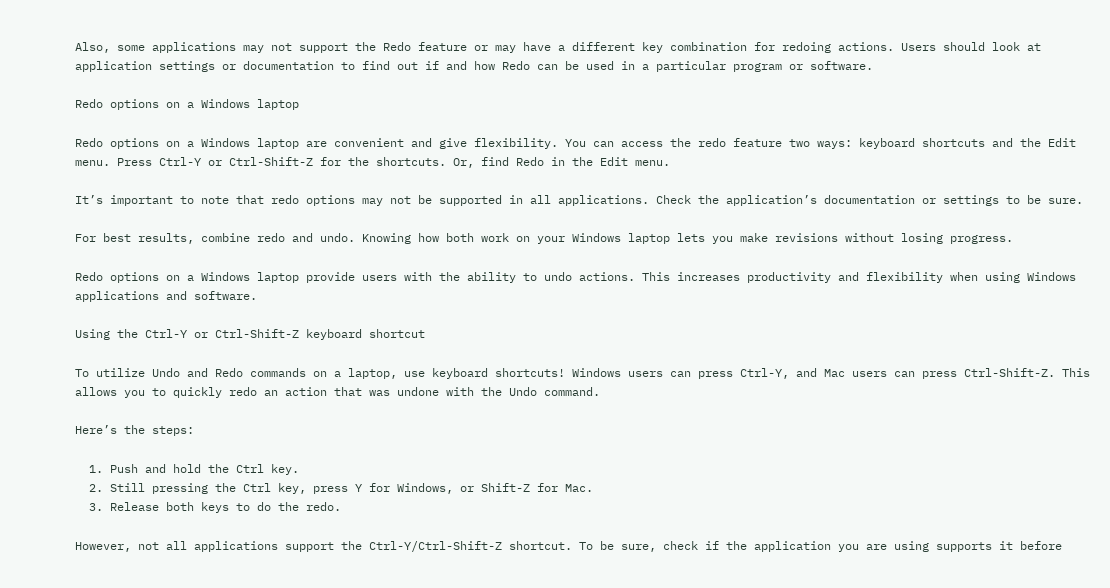Also, some applications may not support the Redo feature or may have a different key combination for redoing actions. Users should look at application settings or documentation to find out if and how Redo can be used in a particular program or software.

Redo options on a Windows laptop

Redo options on a Windows laptop are convenient and give flexibility. You can access the redo feature two ways: keyboard shortcuts and the Edit menu. Press Ctrl-Y or Ctrl-Shift-Z for the shortcuts. Or, find Redo in the Edit menu.

It’s important to note that redo options may not be supported in all applications. Check the application’s documentation or settings to be sure.

For best results, combine redo and undo. Knowing how both work on your Windows laptop lets you make revisions without losing progress.

Redo options on a Windows laptop provide users with the ability to undo actions. This increases productivity and flexibility when using Windows applications and software.

Using the Ctrl-Y or Ctrl-Shift-Z keyboard shortcut

To utilize Undo and Redo commands on a laptop, use keyboard shortcuts! Windows users can press Ctrl-Y, and Mac users can press Ctrl-Shift-Z. This allows you to quickly redo an action that was undone with the Undo command.

Here’s the steps:

  1. Push and hold the Ctrl key.
  2. Still pressing the Ctrl key, press Y for Windows, or Shift-Z for Mac.
  3. Release both keys to do the redo.

However, not all applications support the Ctrl-Y/Ctrl-Shift-Z shortcut. To be sure, check if the application you are using supports it before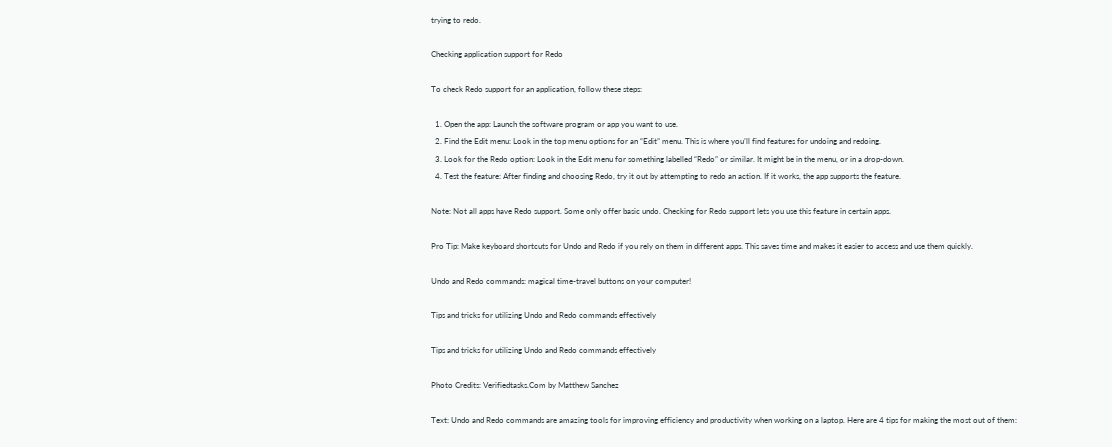trying to redo.

Checking application support for Redo

To check Redo support for an application, follow these steps:

  1. Open the app: Launch the software program or app you want to use.
  2. Find the Edit menu: Look in the top menu options for an “Edit” menu. This is where you’ll find features for undoing and redoing.
  3. Look for the Redo option: Look in the Edit menu for something labelled “Redo” or similar. It might be in the menu, or in a drop-down.
  4. Test the feature: After finding and choosing Redo, try it out by attempting to redo an action. If it works, the app supports the feature.

Note: Not all apps have Redo support. Some only offer basic undo. Checking for Redo support lets you use this feature in certain apps.

Pro Tip: Make keyboard shortcuts for Undo and Redo if you rely on them in different apps. This saves time and makes it easier to access and use them quickly.

Undo and Redo commands: magical time-travel buttons on your computer!

Tips and tricks for utilizing Undo and Redo commands effectively

Tips and tricks for utilizing Undo and Redo commands effectively

Photo Credits: Verifiedtasks.Com by Matthew Sanchez

Text: Undo and Redo commands are amazing tools for improving efficiency and productivity when working on a laptop. Here are 4 tips for making the most out of them: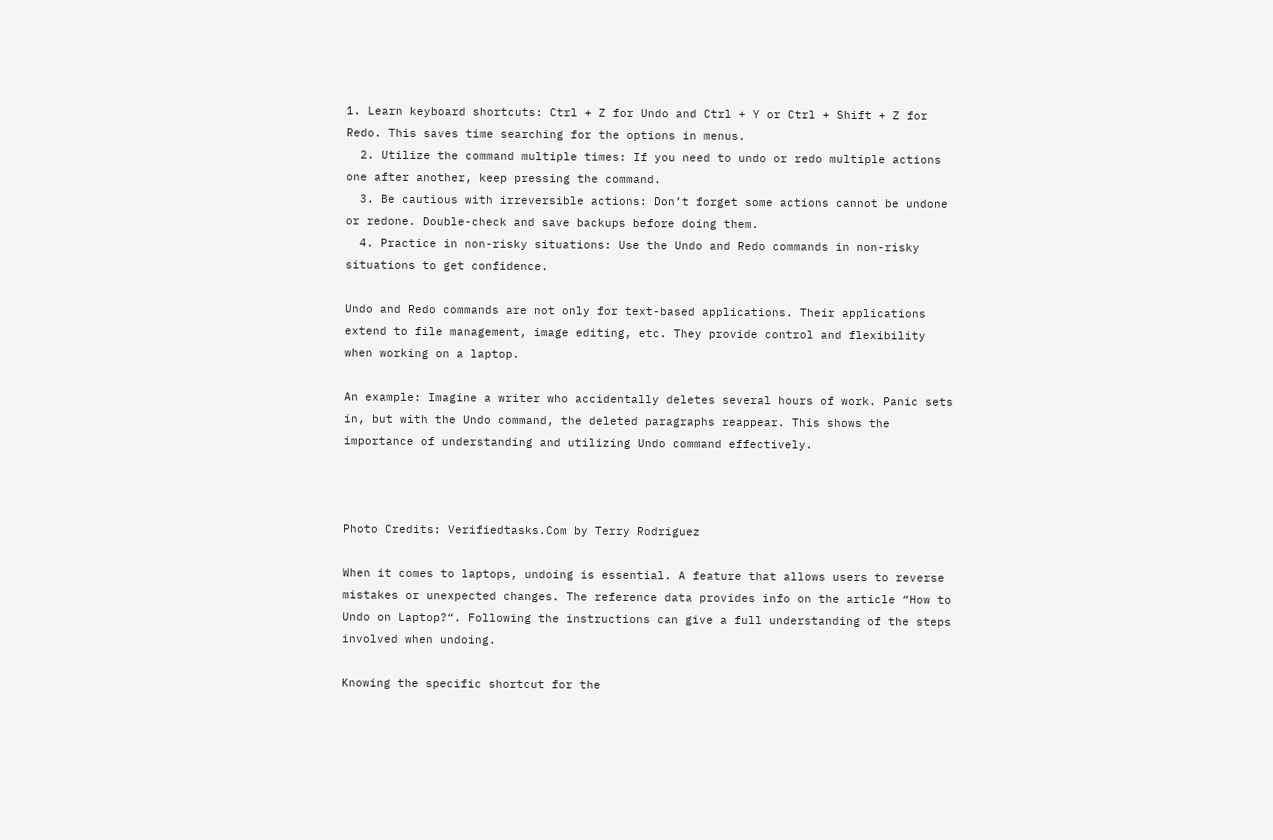1. Learn keyboard shortcuts: Ctrl + Z for Undo and Ctrl + Y or Ctrl + Shift + Z for Redo. This saves time searching for the options in menus.
  2. Utilize the command multiple times: If you need to undo or redo multiple actions one after another, keep pressing the command.
  3. Be cautious with irreversible actions: Don’t forget some actions cannot be undone or redone. Double-check and save backups before doing them.
  4. Practice in non-risky situations: Use the Undo and Redo commands in non-risky situations to get confidence.

Undo and Redo commands are not only for text-based applications. Their applications extend to file management, image editing, etc. They provide control and flexibility when working on a laptop.

An example: Imagine a writer who accidentally deletes several hours of work. Panic sets in, but with the Undo command, the deleted paragraphs reappear. This shows the importance of understanding and utilizing Undo command effectively.



Photo Credits: Verifiedtasks.Com by Terry Rodriguez

When it comes to laptops, undoing is essential. A feature that allows users to reverse mistakes or unexpected changes. The reference data provides info on the article “How to Undo on Laptop?“. Following the instructions can give a full understanding of the steps involved when undoing.

Knowing the specific shortcut for the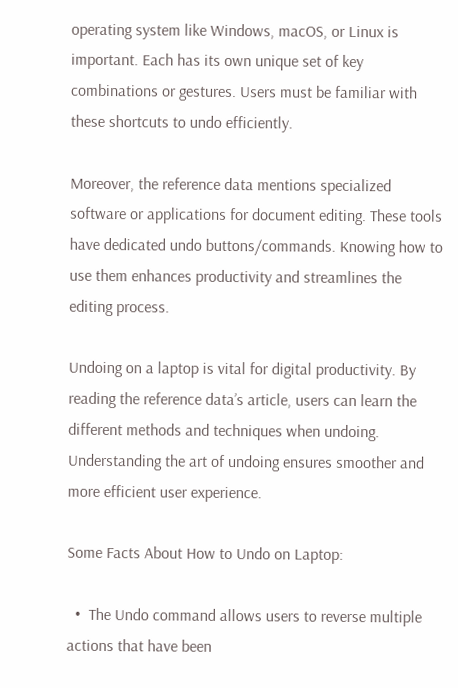operating system like Windows, macOS, or Linux is important. Each has its own unique set of key combinations or gestures. Users must be familiar with these shortcuts to undo efficiently.

Moreover, the reference data mentions specialized software or applications for document editing. These tools have dedicated undo buttons/commands. Knowing how to use them enhances productivity and streamlines the editing process.

Undoing on a laptop is vital for digital productivity. By reading the reference data’s article, users can learn the different methods and techniques when undoing. Understanding the art of undoing ensures smoother and more efficient user experience.

Some Facts About How to Undo on Laptop:

  •  The Undo command allows users to reverse multiple actions that have been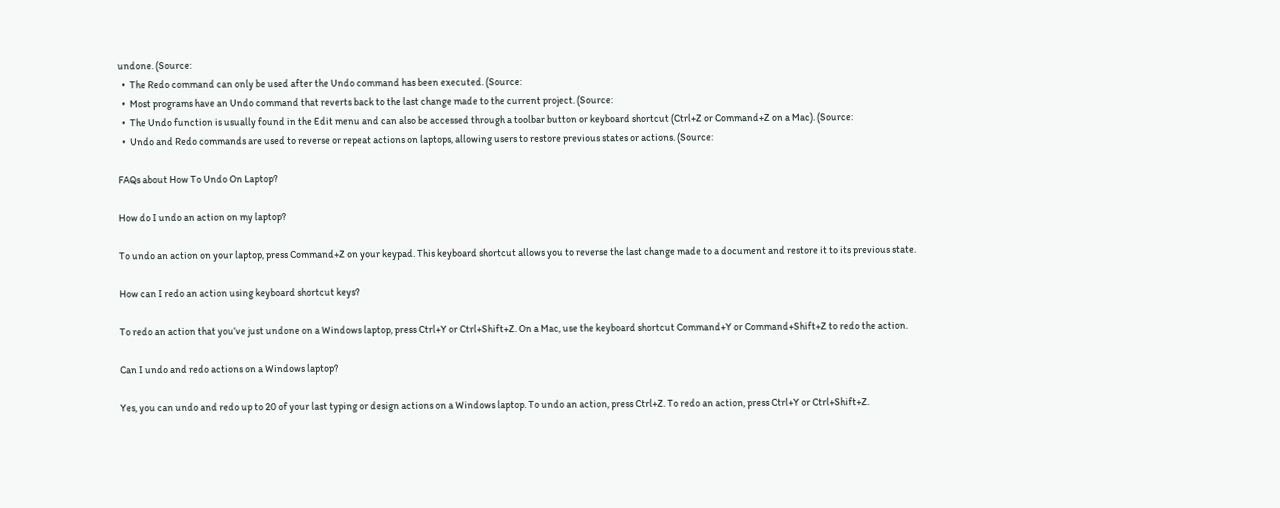undone. (Source:
  •  The Redo command can only be used after the Undo command has been executed. (Source:
  •  Most programs have an Undo command that reverts back to the last change made to the current project. (Source:
  •  The Undo function is usually found in the Edit menu and can also be accessed through a toolbar button or keyboard shortcut (Ctrl+Z or Command+Z on a Mac). (Source:
  •  Undo and Redo commands are used to reverse or repeat actions on laptops, allowing users to restore previous states or actions. (Source:

FAQs about How To Undo On Laptop?

How do I undo an action on my laptop?

To undo an action on your laptop, press Command+Z on your keypad. This keyboard shortcut allows you to reverse the last change made to a document and restore it to its previous state.

How can I redo an action using keyboard shortcut keys?

To redo an action that you’ve just undone on a Windows laptop, press Ctrl+Y or Ctrl+Shift+Z. On a Mac, use the keyboard shortcut Command+Y or Command+Shift+Z to redo the action.

Can I undo and redo actions on a Windows laptop?

Yes, you can undo and redo up to 20 of your last typing or design actions on a Windows laptop. To undo an action, press Ctrl+Z. To redo an action, press Ctrl+Y or Ctrl+Shift+Z.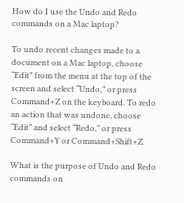How do I use the Undo and Redo commands on a Mac laptop?

To undo recent changes made to a document on a Mac laptop, choose “Edit” from the menu at the top of the screen and select “Undo,” or press Command+Z on the keyboard. To redo an action that was undone, choose “Edit” and select “Redo,” or press Command+Y or Command+Shift+Z.

What is the purpose of Undo and Redo commands on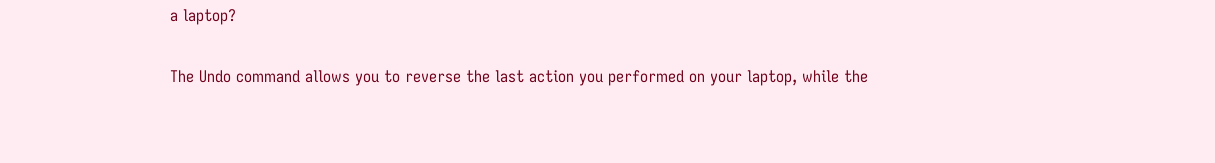a laptop?

The Undo command allows you to reverse the last action you performed on your laptop, while the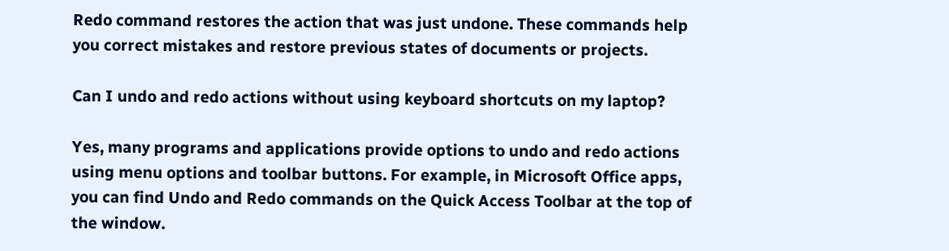Redo command restores the action that was just undone. These commands help you correct mistakes and restore previous states of documents or projects.

Can I undo and redo actions without using keyboard shortcuts on my laptop?

Yes, many programs and applications provide options to undo and redo actions using menu options and toolbar buttons. For example, in Microsoft Office apps, you can find Undo and Redo commands on the Quick Access Toolbar at the top of the window.